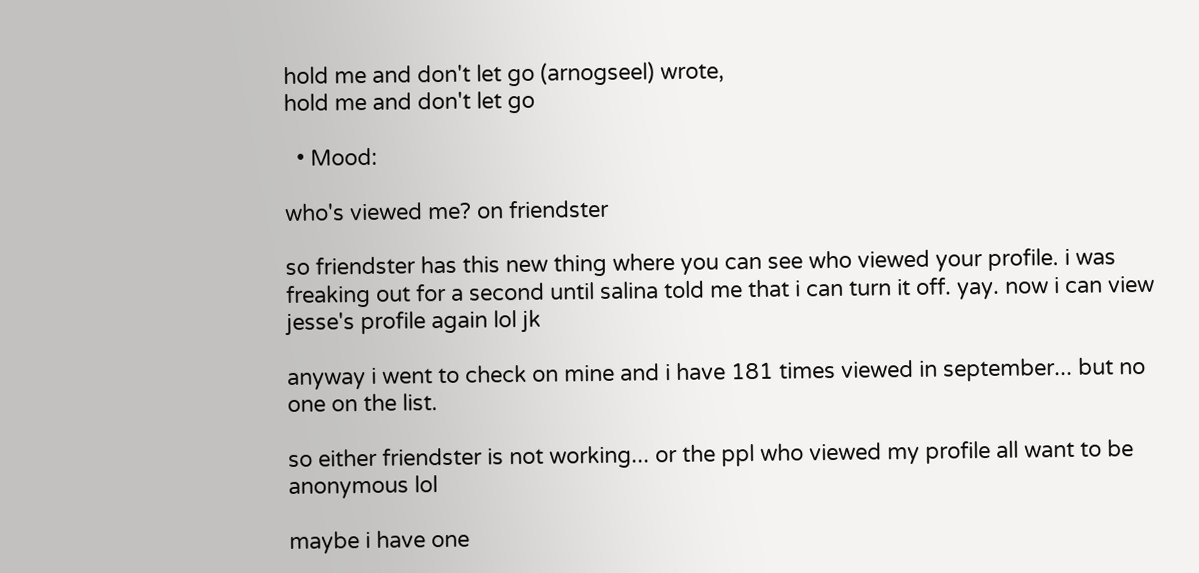hold me and don't let go (arnogseel) wrote,
hold me and don't let go

  • Mood:

who's viewed me? on friendster

so friendster has this new thing where you can see who viewed your profile. i was freaking out for a second until salina told me that i can turn it off. yay. now i can view jesse's profile again lol jk

anyway i went to check on mine and i have 181 times viewed in september... but no one on the list.

so either friendster is not working... or the ppl who viewed my profile all want to be anonymous lol

maybe i have one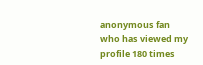anonymous fan who has viewed my profile 180 times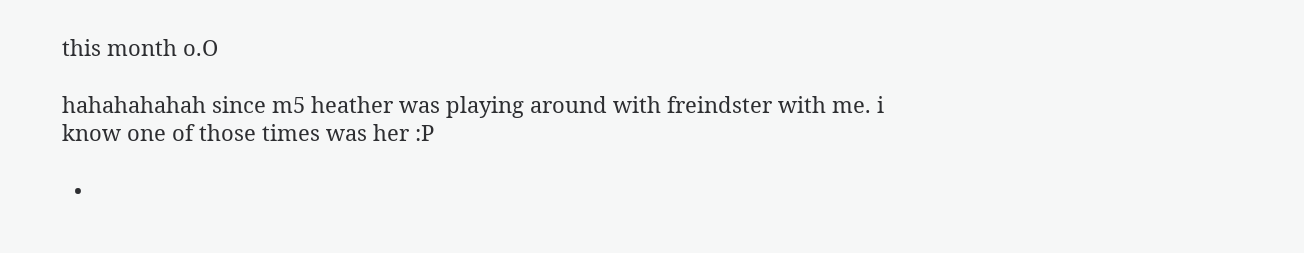this month o.O

hahahahahah since m5 heather was playing around with freindster with me. i know one of those times was her :P

  •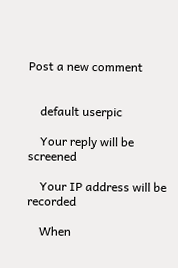Post a new comment


    default userpic

    Your reply will be screened

    Your IP address will be recorded

    When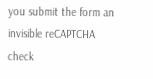you submit the form an invisible reCAPTCHA check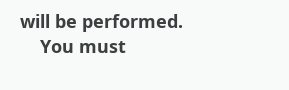will be performed.
    You must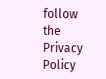follow the Privacy Policy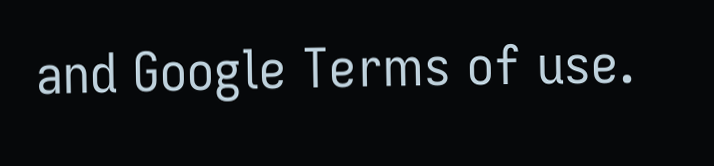and Google Terms of use.